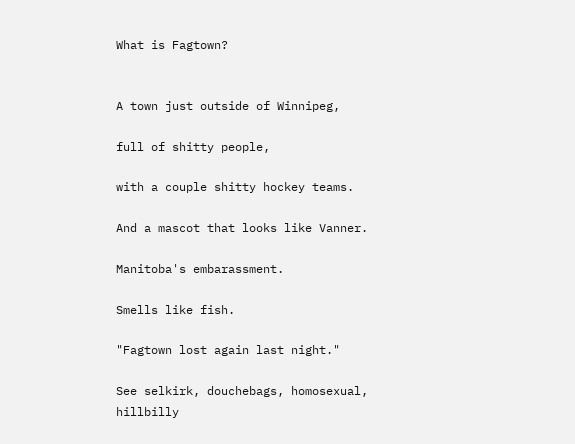What is Fagtown?


A town just outside of Winnipeg,

full of shitty people,

with a couple shitty hockey teams.

And a mascot that looks like Vanner.

Manitoba's embarassment.

Smells like fish.

"Fagtown lost again last night."

See selkirk, douchebags, homosexual, hillbilly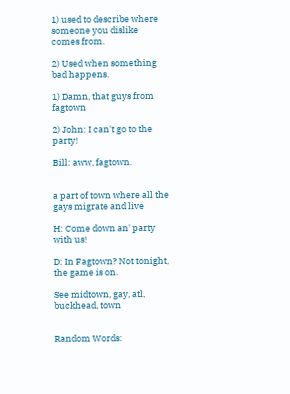1) used to describe where someone you dislike comes from.

2) Used when something bad happens.

1) Damn, that guys from fagtown

2) John: I can't go to the party!

Bill: aww, fagtown.


a part of town where all the gays migrate and live

H: Come down an' party with us!

D: In Fagtown? Not tonight, the game is on.

See midtown, gay, atl, buckhead, town


Random Words: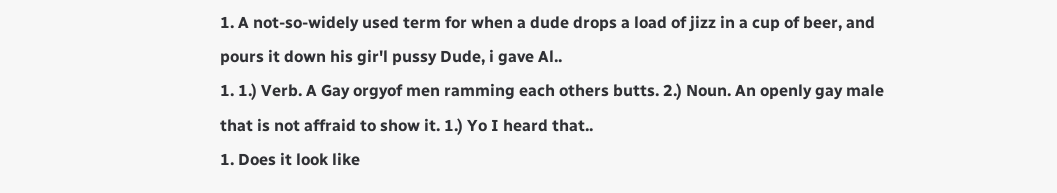1. A not-so-widely used term for when a dude drops a load of jizz in a cup of beer, and pours it down his gir'l pussy Dude, i gave Al..
1. 1.) Verb. A Gay orgyof men ramming each others butts. 2.) Noun. An openly gay male that is not affraid to show it. 1.) Yo I heard that..
1. Does it look like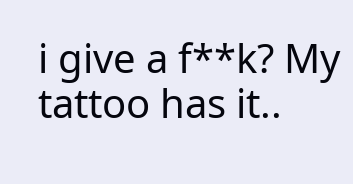i give a f**k? My tattoo has it..